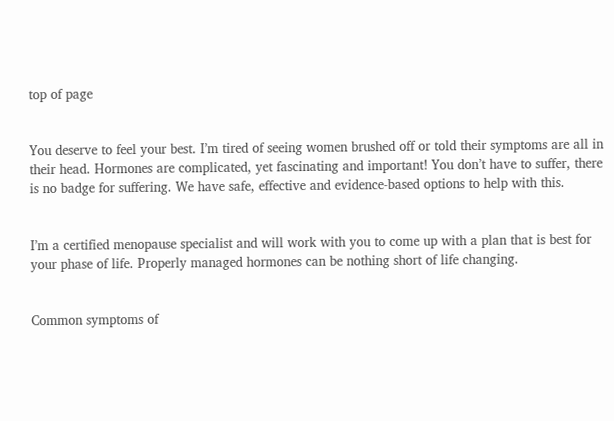top of page


You deserve to feel your best. I’m tired of seeing women brushed off or told their symptoms are all in their head. Hormones are complicated, yet fascinating and important! You don’t have to suffer, there is no badge for suffering. We have safe, effective and evidence-based options to help with this.


I’m a certified menopause specialist and will work with you to come up with a plan that is best for your phase of life. Properly managed hormones can be nothing short of life changing.


Common symptoms of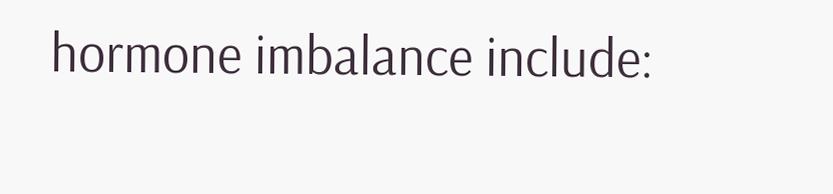hormone imbalance include: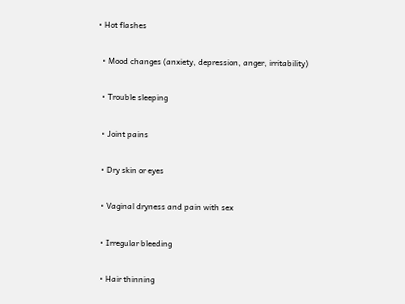• Hot flashes

  • Mood changes (anxiety, depression, anger, irritability)

  • Trouble sleeping

  • Joint pains

  • Dry skin or eyes

  • Vaginal dryness and pain with sex

  • Irregular bleeding

  • Hair thinning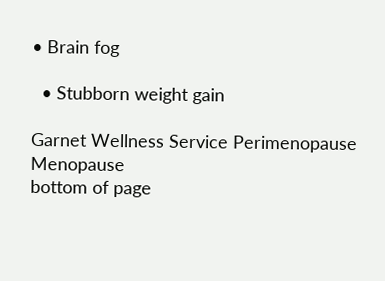• Brain fog

  • Stubborn weight gain

Garnet Wellness Service Perimenopause Menopause
bottom of page